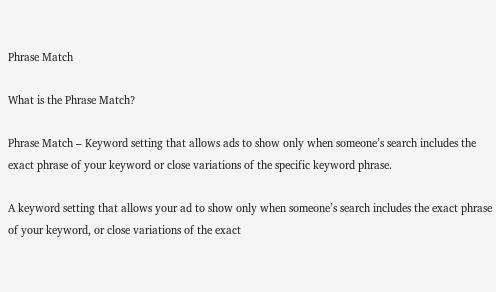Phrase Match

What is the Phrase Match?

Phrase Match – Keyword setting that allows ads to show only when someone’s search includes the exact phrase of your keyword or close variations of the specific keyword phrase.

A keyword setting that allows your ad to show only when someone’s search includes the exact phrase of your keyword, or close variations of the exact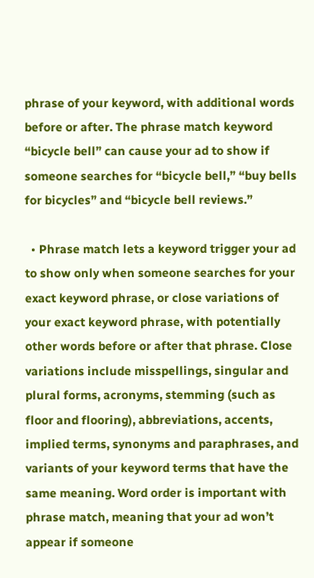phrase of your keyword, with additional words before or after. The phrase match keyword “bicycle bell” can cause your ad to show if someone searches for “bicycle bell,” “buy bells for bicycles” and “bicycle bell reviews.”

  • Phrase match lets a keyword trigger your ad to show only when someone searches for your exact keyword phrase, or close variations of your exact keyword phrase, with potentially other words before or after that phrase. Close variations include misspellings, singular and plural forms, acronyms, stemming (such as floor and flooring), abbreviations, accents, implied terms, synonyms and paraphrases, and variants of your keyword terms that have the same meaning. Word order is important with phrase match, meaning that your ad won’t appear if someone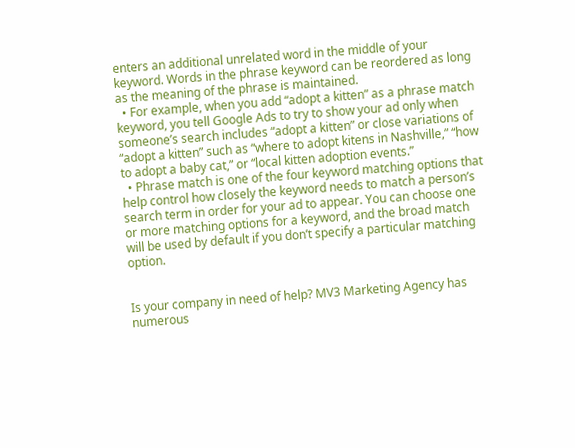enters an additional unrelated word in the middle of your keyword. Words in the phrase keyword can be reordered as long as the meaning of the phrase is maintained.
  • For example, when you add “adopt a kitten” as a phrase match keyword, you tell Google Ads to try to show your ad only when someone’s search includes “adopt a kitten” or close variations of “adopt a kitten” such as “where to adopt kitens in Nashville,” “how to adopt a baby cat,” or “local kitten adoption events.”
  • Phrase match is one of the four keyword matching options that help control how closely the keyword needs to match a person’s search term in order for your ad to appear. You can choose one or more matching options for a keyword, and the broad match will be used by default if you don’t specify a particular matching option.


Is your company in need of help? MV3 Marketing Agency has numerous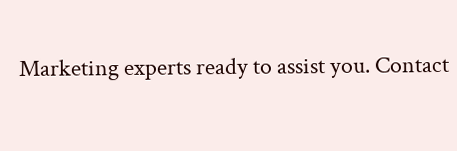Marketing experts ready to assist you. Contact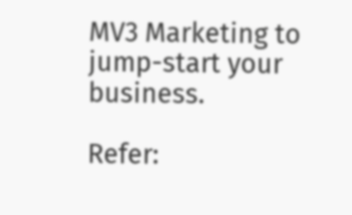MV3 Marketing to jump-start your business.

Refer: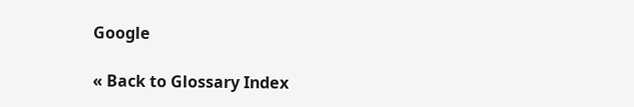Google

« Back to Glossary Index